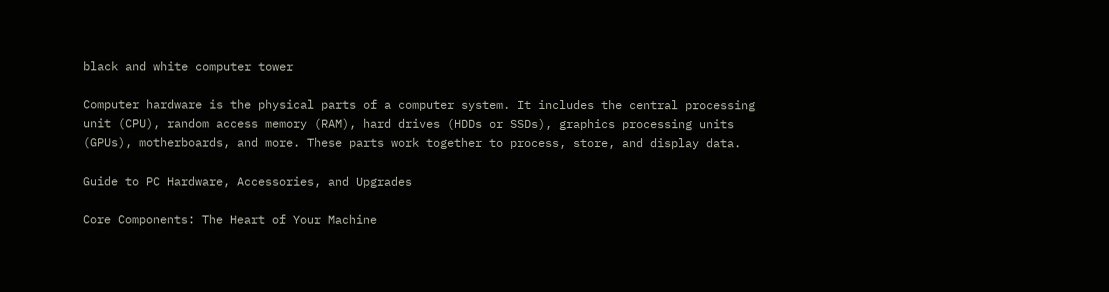black and white computer tower

Computer hardware is the physical parts of a computer system. It includes the central processing unit (CPU), random access memory (RAM), hard drives (HDDs or SSDs), graphics processing units (GPUs), motherboards, and more. These parts work together to process, store, and display data.

Guide to PC Hardware, Accessories, and Upgrades

Core Components: The Heart of Your Machine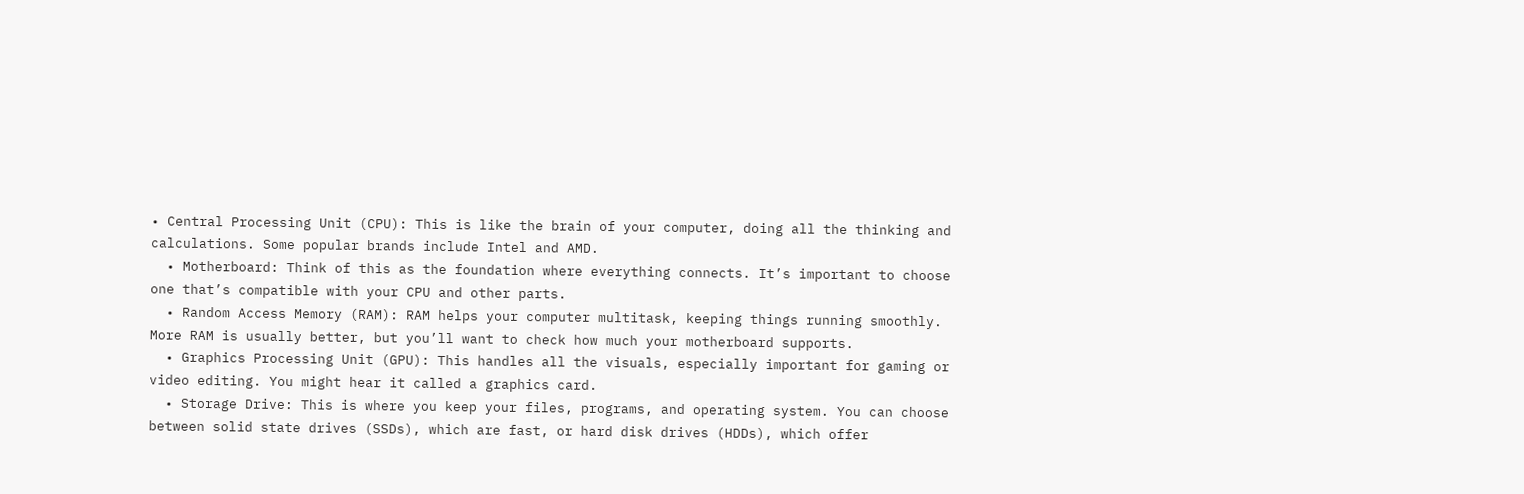• Central Processing Unit (CPU): This is like the brain of your computer, doing all the thinking and calculations. Some popular brands include Intel and AMD.
  • Motherboard: Think of this as the foundation where everything connects. It’s important to choose one that’s compatible with your CPU and other parts.
  • Random Access Memory (RAM): RAM helps your computer multitask, keeping things running smoothly. More RAM is usually better, but you’ll want to check how much your motherboard supports.
  • Graphics Processing Unit (GPU): This handles all the visuals, especially important for gaming or video editing. You might hear it called a graphics card.
  • Storage Drive: This is where you keep your files, programs, and operating system. You can choose between solid state drives (SSDs), which are fast, or hard disk drives (HDDs), which offer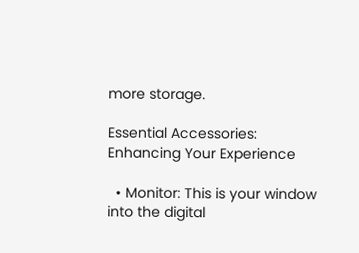more storage.

Essential Accessories: Enhancing Your Experience

  • Monitor: This is your window into the digital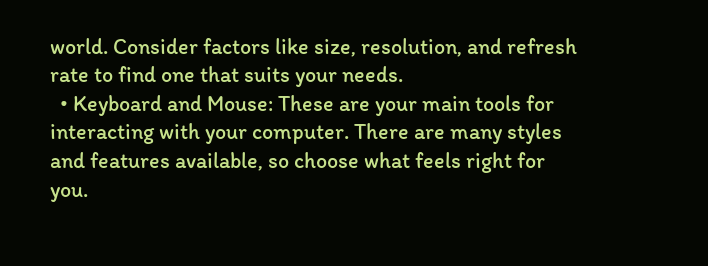world. Consider factors like size, resolution, and refresh rate to find one that suits your needs.
  • Keyboard and Mouse: These are your main tools for interacting with your computer. There are many styles and features available, so choose what feels right for you.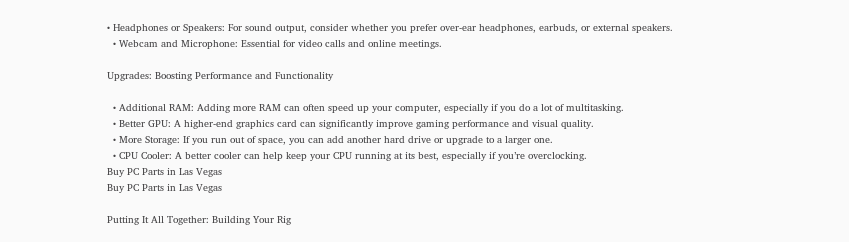• Headphones or Speakers: For sound output, consider whether you prefer over-ear headphones, earbuds, or external speakers.
  • Webcam and Microphone: Essential for video calls and online meetings.

Upgrades: Boosting Performance and Functionality

  • Additional RAM: Adding more RAM can often speed up your computer, especially if you do a lot of multitasking.
  • Better GPU: A higher-end graphics card can significantly improve gaming performance and visual quality.
  • More Storage: If you run out of space, you can add another hard drive or upgrade to a larger one.
  • CPU Cooler: A better cooler can help keep your CPU running at its best, especially if you’re overclocking.
Buy PC Parts in Las Vegas
Buy PC Parts in Las Vegas

Putting It All Together: Building Your Rig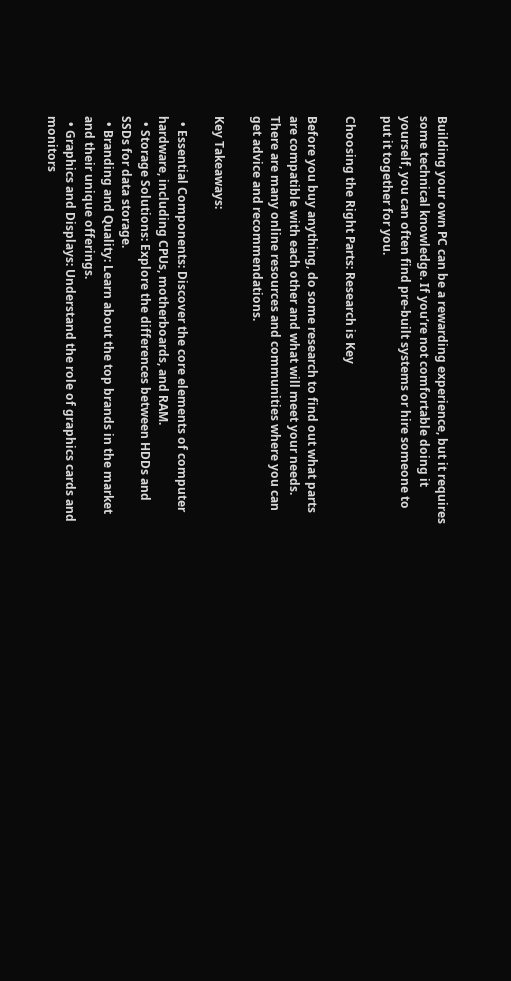Building your own PC can be a rewarding experience, but it requires some technical knowledge. If you’re not comfortable doing it yourself, you can often find pre-built systems or hire someone to put it together for you.

Choosing the Right Parts: Research is Key

Before you buy anything, do some research to find out what parts are compatible with each other and what will meet your needs. There are many online resources and communities where you can get advice and recommendations.

Key Takeaways:

  • Essential Components: Discover the core elements of computer hardware, including CPUs, motherboards, and RAM.
  • Storage Solutions: Explore the differences between HDDs and SSDs for data storage.
  • Branding and Quality: Learn about the top brands in the market and their unique offerings.
  • Graphics and Displays: Understand the role of graphics cards and monitors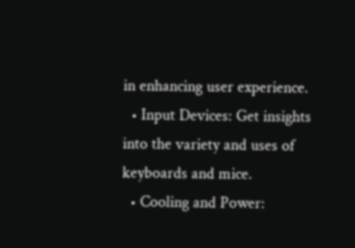in enhancing user experience.
  • Input Devices: Get insights into the variety and uses of keyboards and mice.
  • Cooling and Power: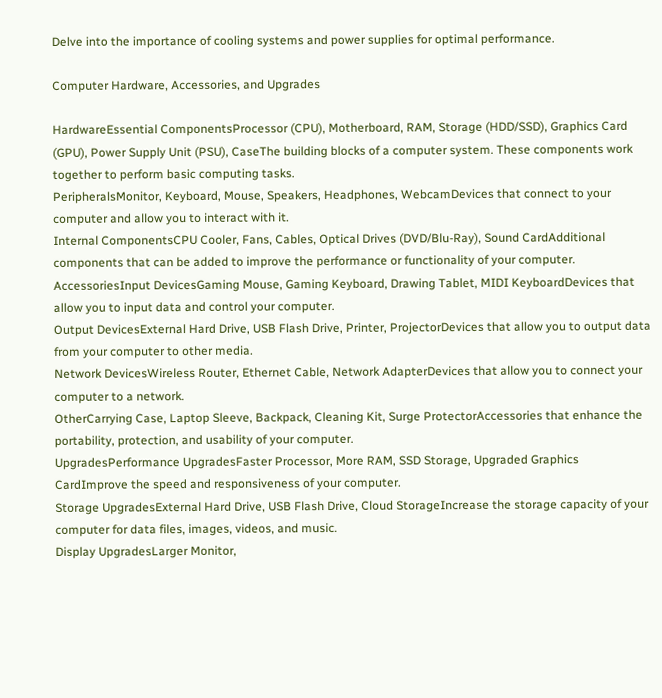Delve into the importance of cooling systems and power supplies for optimal performance.

Computer Hardware, Accessories, and Upgrades

HardwareEssential ComponentsProcessor (CPU), Motherboard, RAM, Storage (HDD/SSD), Graphics Card (GPU), Power Supply Unit (PSU), CaseThe building blocks of a computer system. These components work together to perform basic computing tasks.
PeripheralsMonitor, Keyboard, Mouse, Speakers, Headphones, WebcamDevices that connect to your computer and allow you to interact with it.
Internal ComponentsCPU Cooler, Fans, Cables, Optical Drives (DVD/Blu-Ray), Sound CardAdditional components that can be added to improve the performance or functionality of your computer.
AccessoriesInput DevicesGaming Mouse, Gaming Keyboard, Drawing Tablet, MIDI KeyboardDevices that allow you to input data and control your computer.
Output DevicesExternal Hard Drive, USB Flash Drive, Printer, ProjectorDevices that allow you to output data from your computer to other media.
Network DevicesWireless Router, Ethernet Cable, Network AdapterDevices that allow you to connect your computer to a network.
OtherCarrying Case, Laptop Sleeve, Backpack, Cleaning Kit, Surge ProtectorAccessories that enhance the portability, protection, and usability of your computer.
UpgradesPerformance UpgradesFaster Processor, More RAM, SSD Storage, Upgraded Graphics CardImprove the speed and responsiveness of your computer.
Storage UpgradesExternal Hard Drive, USB Flash Drive, Cloud StorageIncrease the storage capacity of your computer for data files, images, videos, and music.
Display UpgradesLarger Monitor,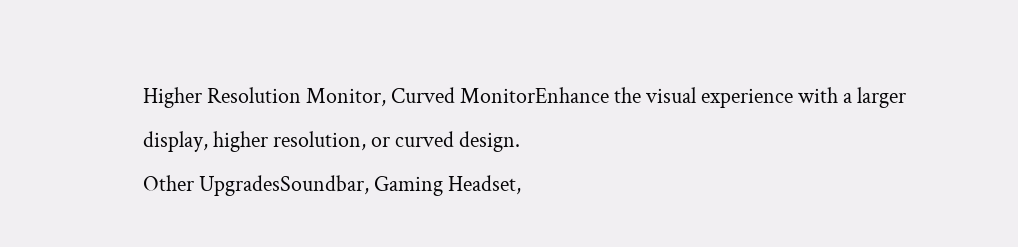Higher Resolution Monitor, Curved MonitorEnhance the visual experience with a larger display, higher resolution, or curved design.
Other UpgradesSoundbar, Gaming Headset,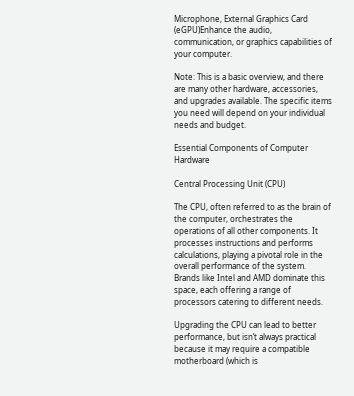Microphone, External Graphics Card (eGPU)Enhance the audio, communication, or graphics capabilities of your computer.

Note: This is a basic overview, and there are many other hardware, accessories, and upgrades available. The specific items you need will depend on your individual needs and budget.

Essential Components of Computer Hardware

Central Processing Unit (CPU)

The CPU, often referred to as the brain of the computer, orchestrates the operations of all other components. It processes instructions and performs calculations, playing a pivotal role in the overall performance of the system. Brands like Intel and AMD dominate this space, each offering a range of processors catering to different needs.

Upgrading the CPU can lead to better performance, but isn’t always practical because it may require a compatible motherboard (which is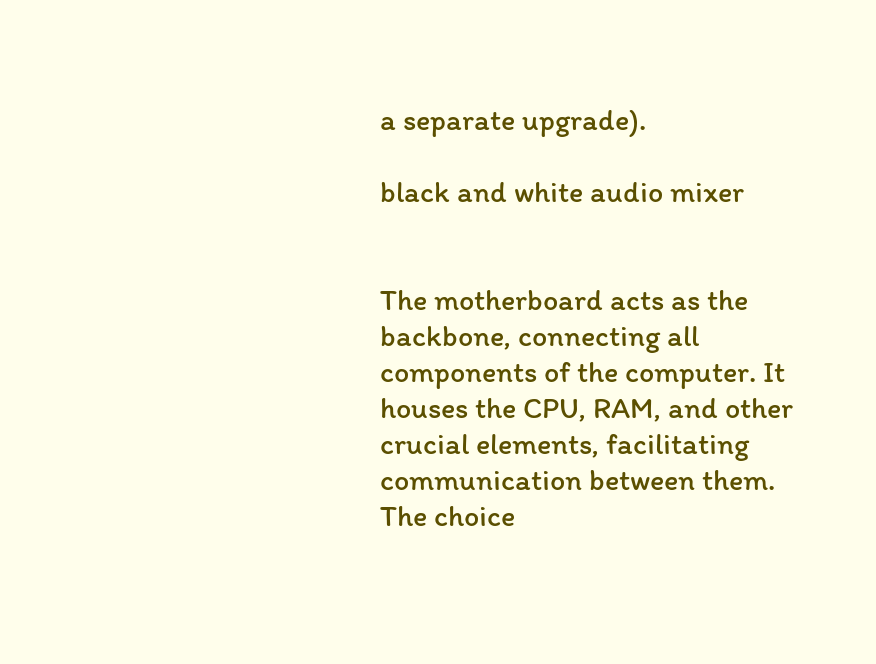a separate upgrade).

black and white audio mixer


The motherboard acts as the backbone, connecting all components of the computer. It houses the CPU, RAM, and other crucial elements, facilitating communication between them. The choice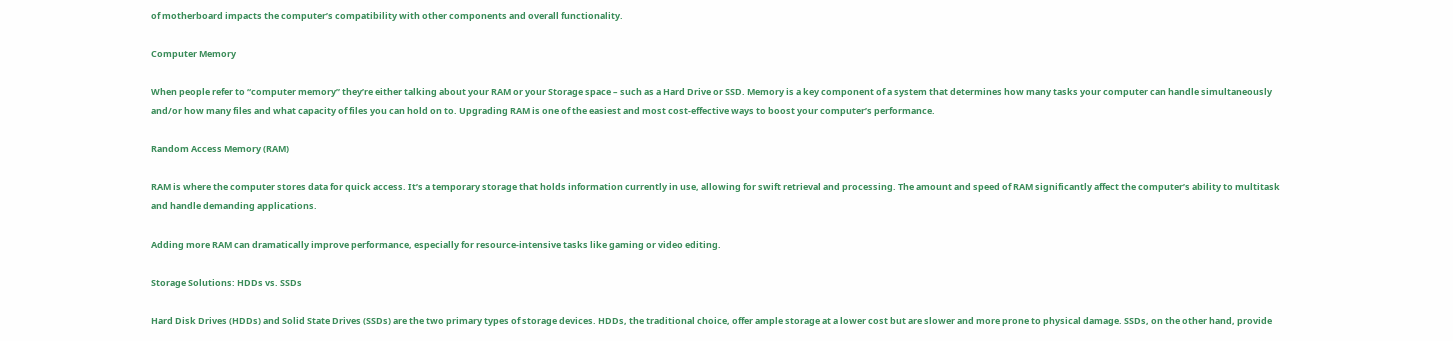of motherboard impacts the computer’s compatibility with other components and overall functionality.

Computer Memory

When people refer to “computer memory” they’re either talking about your RAM or your Storage space – such as a Hard Drive or SSD. Memory is a key component of a system that determines how many tasks your computer can handle simultaneously and/or how many files and what capacity of files you can hold on to. Upgrading RAM is one of the easiest and most cost-effective ways to boost your computer’s performance.

Random Access Memory (RAM)

RAM is where the computer stores data for quick access. It’s a temporary storage that holds information currently in use, allowing for swift retrieval and processing. The amount and speed of RAM significantly affect the computer’s ability to multitask and handle demanding applications.

Adding more RAM can dramatically improve performance, especially for resource-intensive tasks like gaming or video editing.

Storage Solutions: HDDs vs. SSDs

Hard Disk Drives (HDDs) and Solid State Drives (SSDs) are the two primary types of storage devices. HDDs, the traditional choice, offer ample storage at a lower cost but are slower and more prone to physical damage. SSDs, on the other hand, provide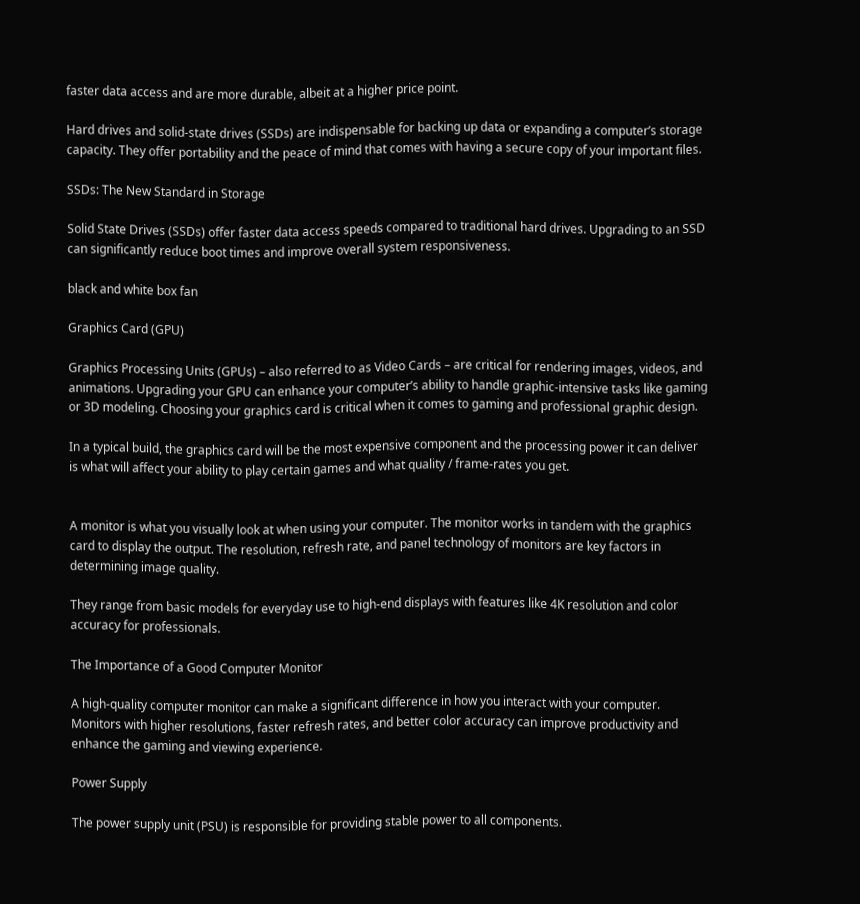faster data access and are more durable, albeit at a higher price point.

Hard drives and solid-state drives (SSDs) are indispensable for backing up data or expanding a computer’s storage capacity. They offer portability and the peace of mind that comes with having a secure copy of your important files.

SSDs: The New Standard in Storage

Solid State Drives (SSDs) offer faster data access speeds compared to traditional hard drives. Upgrading to an SSD can significantly reduce boot times and improve overall system responsiveness.

black and white box fan

Graphics Card (GPU)

Graphics Processing Units (GPUs) – also referred to as Video Cards – are critical for rendering images, videos, and animations. Upgrading your GPU can enhance your computer’s ability to handle graphic-intensive tasks like gaming or 3D modeling. Choosing your graphics card is critical when it comes to gaming and professional graphic design.

In a typical build, the graphics card will be the most expensive component and the processing power it can deliver is what will affect your ability to play certain games and what quality / frame-rates you get.


A monitor is what you visually look at when using your computer. The monitor works in tandem with the graphics card to display the output. The resolution, refresh rate, and panel technology of monitors are key factors in determining image quality.

They range from basic models for everyday use to high-end displays with features like 4K resolution and color accuracy for professionals.

The Importance of a Good Computer Monitor

A high-quality computer monitor can make a significant difference in how you interact with your computer. Monitors with higher resolutions, faster refresh rates, and better color accuracy can improve productivity and enhance the gaming and viewing experience.

Power Supply

The power supply unit (PSU) is responsible for providing stable power to all components.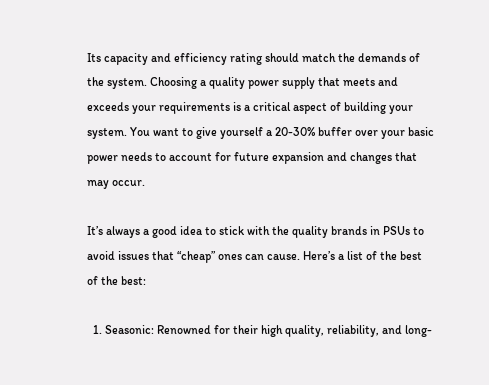Its capacity and efficiency rating should match the demands of the system. Choosing a quality power supply that meets and exceeds your requirements is a critical aspect of building your system. You want to give yourself a 20-30% buffer over your basic power needs to account for future expansion and changes that may occur.

It’s always a good idea to stick with the quality brands in PSUs to avoid issues that “cheap” ones can cause. Here’s a list of the best of the best:

  1. Seasonic: Renowned for their high quality, reliability, and long-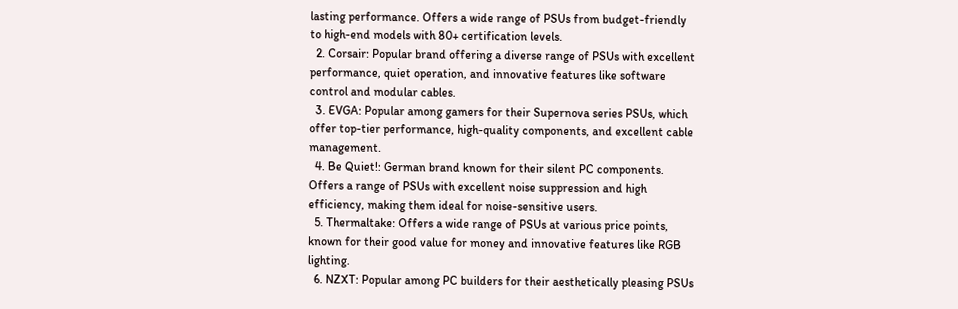lasting performance. Offers a wide range of PSUs from budget-friendly to high-end models with 80+ certification levels.
  2. Corsair: Popular brand offering a diverse range of PSUs with excellent performance, quiet operation, and innovative features like software control and modular cables.
  3. EVGA: Popular among gamers for their Supernova series PSUs, which offer top-tier performance, high-quality components, and excellent cable management.
  4. Be Quiet!: German brand known for their silent PC components. Offers a range of PSUs with excellent noise suppression and high efficiency, making them ideal for noise-sensitive users.
  5. Thermaltake: Offers a wide range of PSUs at various price points, known for their good value for money and innovative features like RGB lighting.
  6. NZXT: Popular among PC builders for their aesthetically pleasing PSUs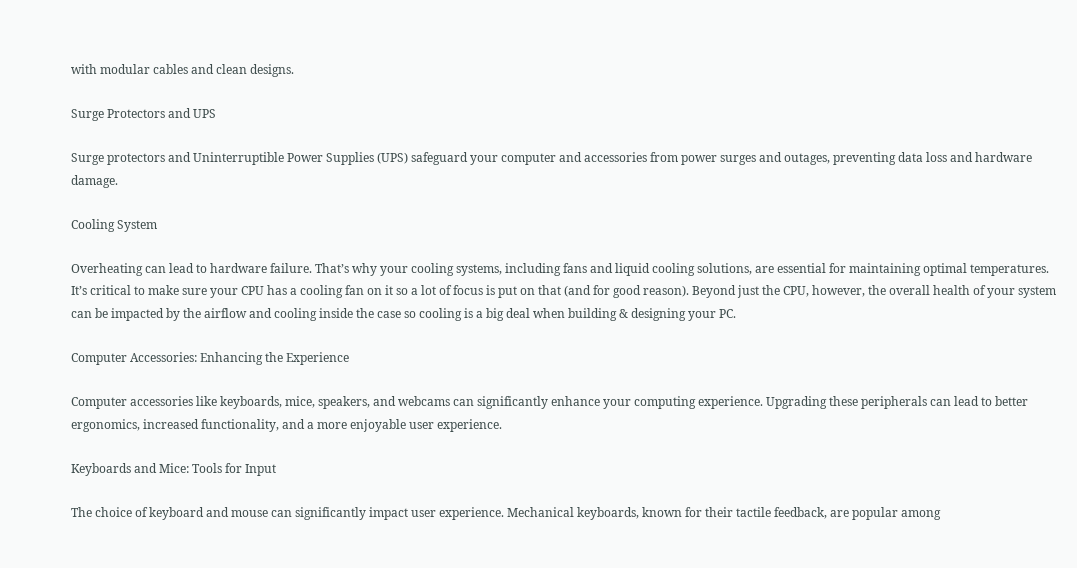with modular cables and clean designs.

Surge Protectors and UPS

Surge protectors and Uninterruptible Power Supplies (UPS) safeguard your computer and accessories from power surges and outages, preventing data loss and hardware damage.

Cooling System

Overheating can lead to hardware failure. That’s why your cooling systems, including fans and liquid cooling solutions, are essential for maintaining optimal temperatures. It’s critical to make sure your CPU has a cooling fan on it so a lot of focus is put on that (and for good reason). Beyond just the CPU, however, the overall health of your system can be impacted by the airflow and cooling inside the case so cooling is a big deal when building & designing your PC.

Computer Accessories: Enhancing the Experience

Computer accessories like keyboards, mice, speakers, and webcams can significantly enhance your computing experience. Upgrading these peripherals can lead to better ergonomics, increased functionality, and a more enjoyable user experience.

Keyboards and Mice: Tools for Input

The choice of keyboard and mouse can significantly impact user experience. Mechanical keyboards, known for their tactile feedback, are popular among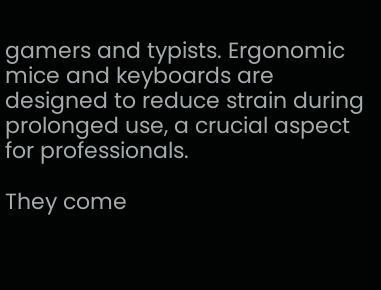gamers and typists. Ergonomic mice and keyboards are designed to reduce strain during prolonged use, a crucial aspect for professionals.

They come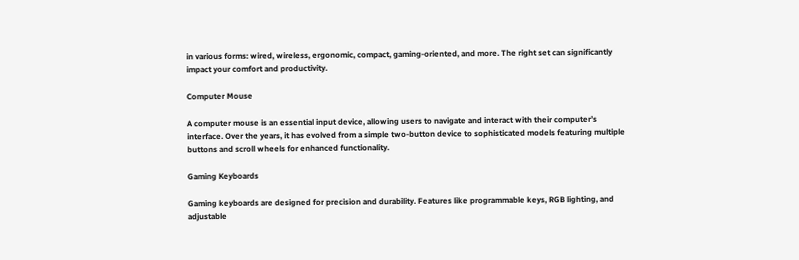in various forms: wired, wireless, ergonomic, compact, gaming-oriented, and more. The right set can significantly impact your comfort and productivity.

Computer Mouse

A computer mouse is an essential input device, allowing users to navigate and interact with their computer’s interface. Over the years, it has evolved from a simple two-button device to sophisticated models featuring multiple buttons and scroll wheels for enhanced functionality.

Gaming Keyboards

Gaming keyboards are designed for precision and durability. Features like programmable keys, RGB lighting, and adjustable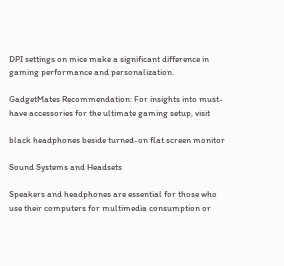DPI settings on mice make a significant difference in gaming performance and personalization.

GadgetMates Recommendation: For insights into must-have accessories for the ultimate gaming setup, visit

black headphones beside turned-on flat screen monitor

Sound Systems and Headsets

Speakers and headphones are essential for those who use their computers for multimedia consumption or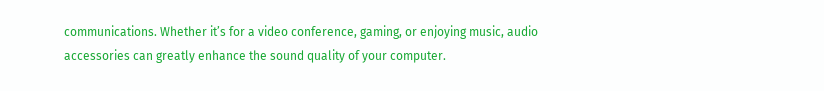communications. Whether it’s for a video conference, gaming, or enjoying music, audio accessories can greatly enhance the sound quality of your computer.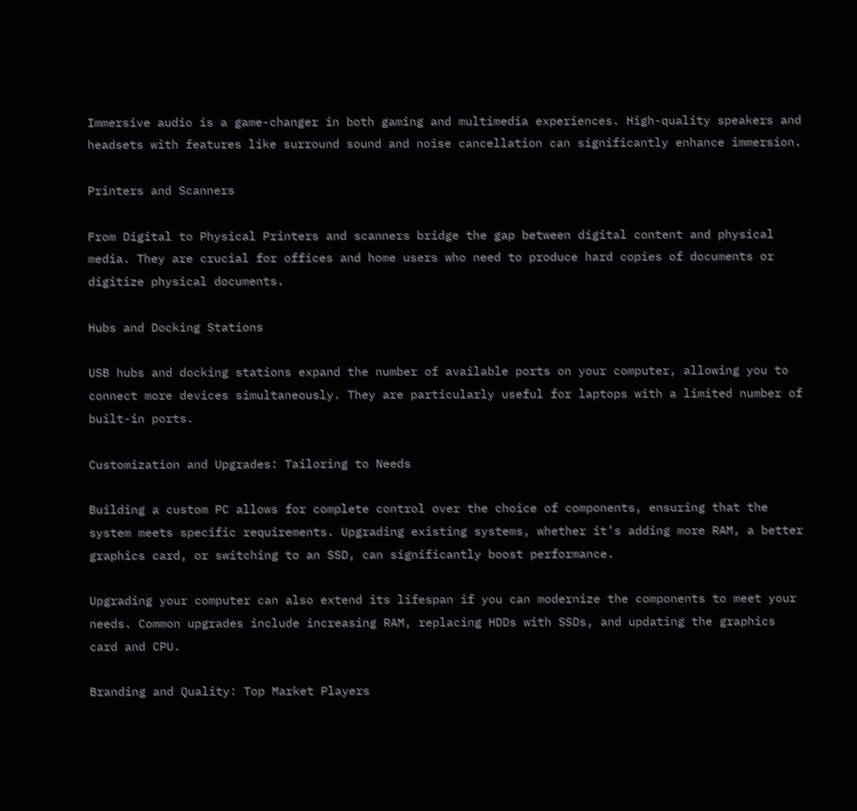Immersive audio is a game-changer in both gaming and multimedia experiences. High-quality speakers and headsets with features like surround sound and noise cancellation can significantly enhance immersion.

Printers and Scanners

From Digital to Physical Printers and scanners bridge the gap between digital content and physical media. They are crucial for offices and home users who need to produce hard copies of documents or digitize physical documents.

Hubs and Docking Stations

USB hubs and docking stations expand the number of available ports on your computer, allowing you to connect more devices simultaneously. They are particularly useful for laptops with a limited number of built-in ports.

Customization and Upgrades: Tailoring to Needs

Building a custom PC allows for complete control over the choice of components, ensuring that the system meets specific requirements. Upgrading existing systems, whether it’s adding more RAM, a better graphics card, or switching to an SSD, can significantly boost performance.

Upgrading your computer can also extend its lifespan if you can modernize the components to meet your needs. Common upgrades include increasing RAM, replacing HDDs with SSDs, and updating the graphics card and CPU.

Branding and Quality: Top Market Players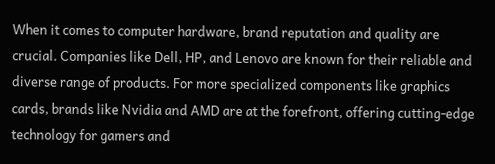When it comes to computer hardware, brand reputation and quality are crucial. Companies like Dell, HP, and Lenovo are known for their reliable and diverse range of products. For more specialized components like graphics cards, brands like Nvidia and AMD are at the forefront, offering cutting-edge technology for gamers and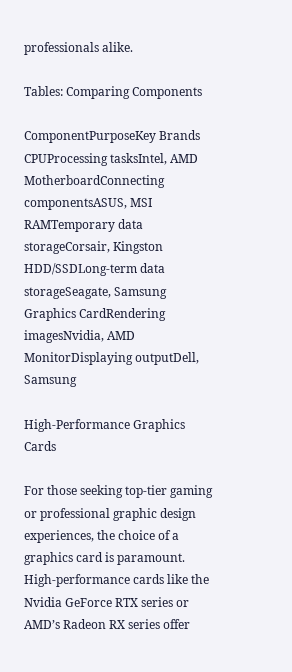professionals alike.

Tables: Comparing Components

ComponentPurposeKey Brands
CPUProcessing tasksIntel, AMD
MotherboardConnecting componentsASUS, MSI
RAMTemporary data storageCorsair, Kingston
HDD/SSDLong-term data storageSeagate, Samsung
Graphics CardRendering imagesNvidia, AMD
MonitorDisplaying outputDell, Samsung

High-Performance Graphics Cards

For those seeking top-tier gaming or professional graphic design experiences, the choice of a graphics card is paramount. High-performance cards like the Nvidia GeForce RTX series or AMD’s Radeon RX series offer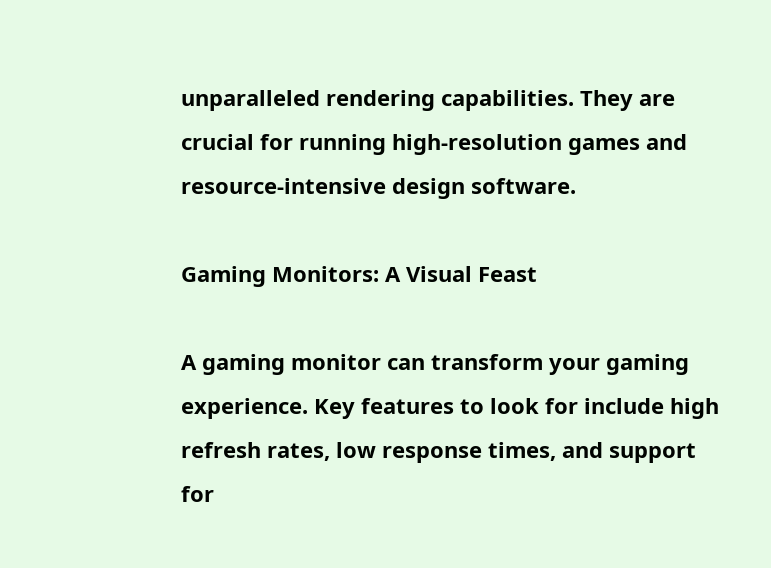unparalleled rendering capabilities. They are crucial for running high-resolution games and resource-intensive design software.

Gaming Monitors: A Visual Feast

A gaming monitor can transform your gaming experience. Key features to look for include high refresh rates, low response times, and support for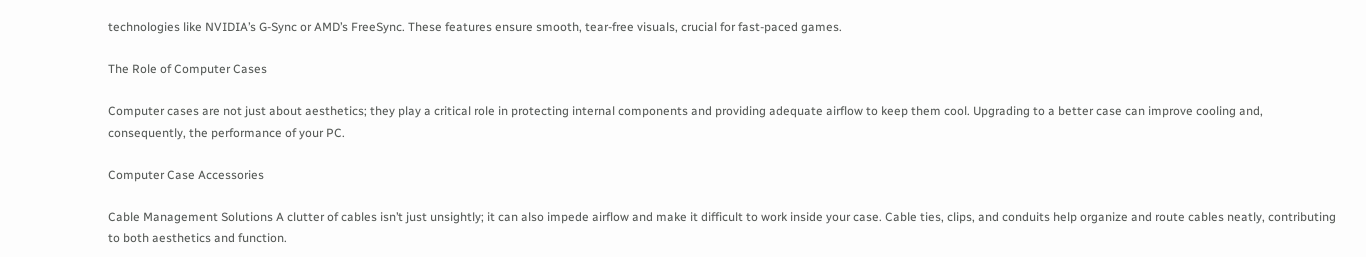technologies like NVIDIA’s G-Sync or AMD’s FreeSync. These features ensure smooth, tear-free visuals, crucial for fast-paced games.

The Role of Computer Cases

Computer cases are not just about aesthetics; they play a critical role in protecting internal components and providing adequate airflow to keep them cool. Upgrading to a better case can improve cooling and, consequently, the performance of your PC.

Computer Case Accessories

Cable Management Solutions A clutter of cables isn’t just unsightly; it can also impede airflow and make it difficult to work inside your case. Cable ties, clips, and conduits help organize and route cables neatly, contributing to both aesthetics and function.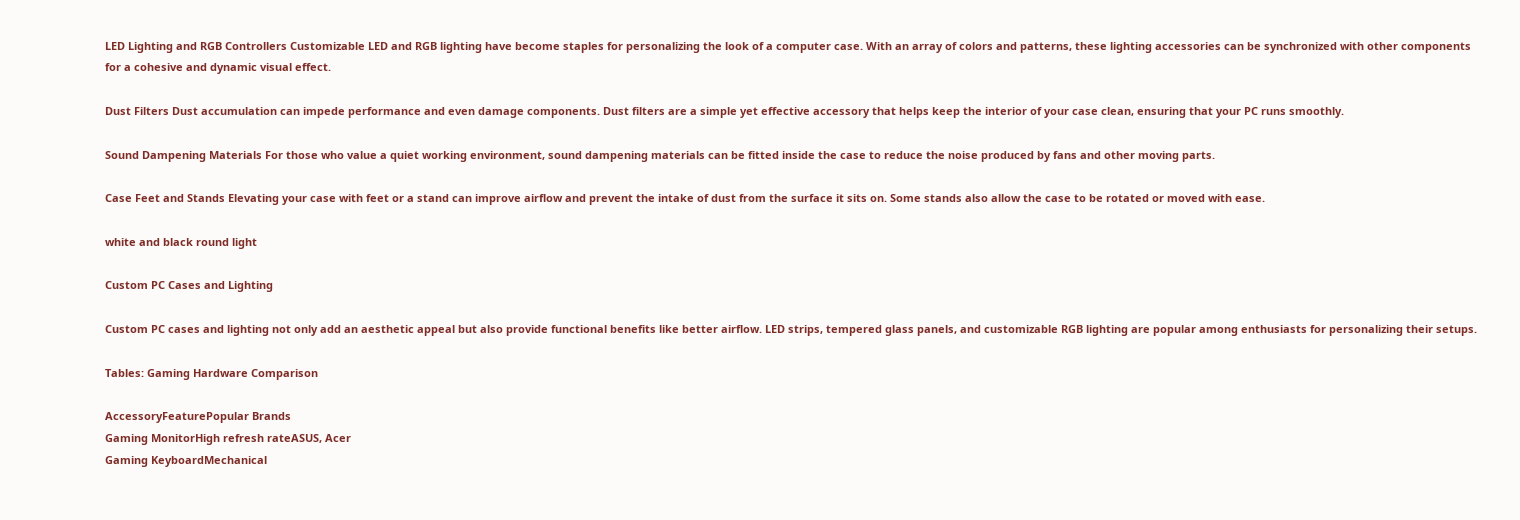LED Lighting and RGB Controllers Customizable LED and RGB lighting have become staples for personalizing the look of a computer case. With an array of colors and patterns, these lighting accessories can be synchronized with other components for a cohesive and dynamic visual effect.

Dust Filters Dust accumulation can impede performance and even damage components. Dust filters are a simple yet effective accessory that helps keep the interior of your case clean, ensuring that your PC runs smoothly.

Sound Dampening Materials For those who value a quiet working environment, sound dampening materials can be fitted inside the case to reduce the noise produced by fans and other moving parts.

Case Feet and Stands Elevating your case with feet or a stand can improve airflow and prevent the intake of dust from the surface it sits on. Some stands also allow the case to be rotated or moved with ease.

white and black round light

Custom PC Cases and Lighting

Custom PC cases and lighting not only add an aesthetic appeal but also provide functional benefits like better airflow. LED strips, tempered glass panels, and customizable RGB lighting are popular among enthusiasts for personalizing their setups.

Tables: Gaming Hardware Comparison

AccessoryFeaturePopular Brands
Gaming MonitorHigh refresh rateASUS, Acer
Gaming KeyboardMechanical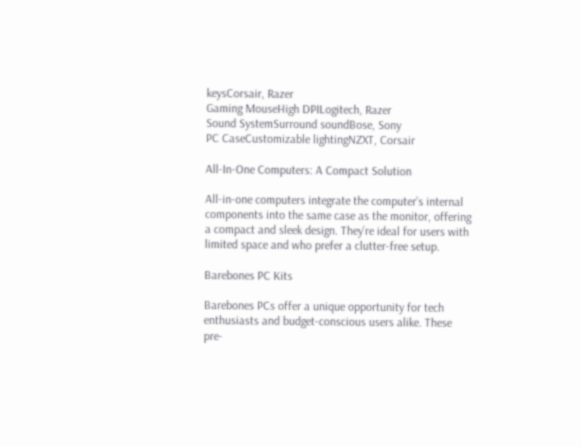keysCorsair, Razer
Gaming MouseHigh DPILogitech, Razer
Sound SystemSurround soundBose, Sony
PC CaseCustomizable lightingNZXT, Corsair

All-In-One Computers: A Compact Solution

All-in-one computers integrate the computer’s internal components into the same case as the monitor, offering a compact and sleek design. They’re ideal for users with limited space and who prefer a clutter-free setup.

Barebones PC Kits

Barebones PCs offer a unique opportunity for tech enthusiasts and budget-conscious users alike. These pre-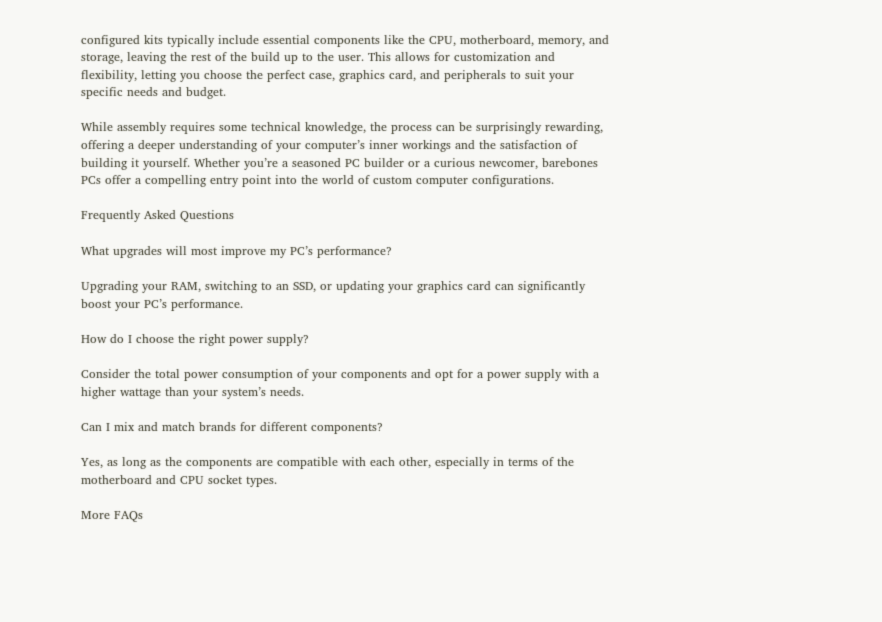configured kits typically include essential components like the CPU, motherboard, memory, and storage, leaving the rest of the build up to the user. This allows for customization and flexibility, letting you choose the perfect case, graphics card, and peripherals to suit your specific needs and budget.

While assembly requires some technical knowledge, the process can be surprisingly rewarding, offering a deeper understanding of your computer’s inner workings and the satisfaction of building it yourself. Whether you’re a seasoned PC builder or a curious newcomer, barebones PCs offer a compelling entry point into the world of custom computer configurations.

Frequently Asked Questions

What upgrades will most improve my PC’s performance?

Upgrading your RAM, switching to an SSD, or updating your graphics card can significantly boost your PC’s performance.

How do I choose the right power supply?

Consider the total power consumption of your components and opt for a power supply with a higher wattage than your system’s needs.

Can I mix and match brands for different components?

Yes, as long as the components are compatible with each other, especially in terms of the motherboard and CPU socket types.

More FAQs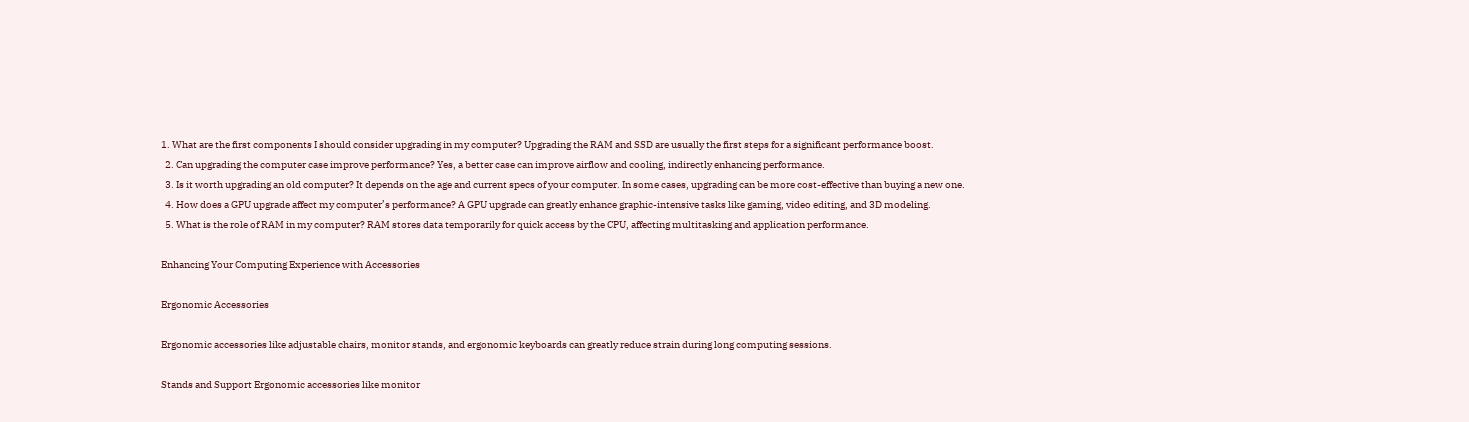1. What are the first components I should consider upgrading in my computer? Upgrading the RAM and SSD are usually the first steps for a significant performance boost.
  2. Can upgrading the computer case improve performance? Yes, a better case can improve airflow and cooling, indirectly enhancing performance.
  3. Is it worth upgrading an old computer? It depends on the age and current specs of your computer. In some cases, upgrading can be more cost-effective than buying a new one.
  4. How does a GPU upgrade affect my computer’s performance? A GPU upgrade can greatly enhance graphic-intensive tasks like gaming, video editing, and 3D modeling.
  5. What is the role of RAM in my computer? RAM stores data temporarily for quick access by the CPU, affecting multitasking and application performance.

Enhancing Your Computing Experience with Accessories

Ergonomic Accessories

Ergonomic accessories like adjustable chairs, monitor stands, and ergonomic keyboards can greatly reduce strain during long computing sessions.

Stands and Support Ergonomic accessories like monitor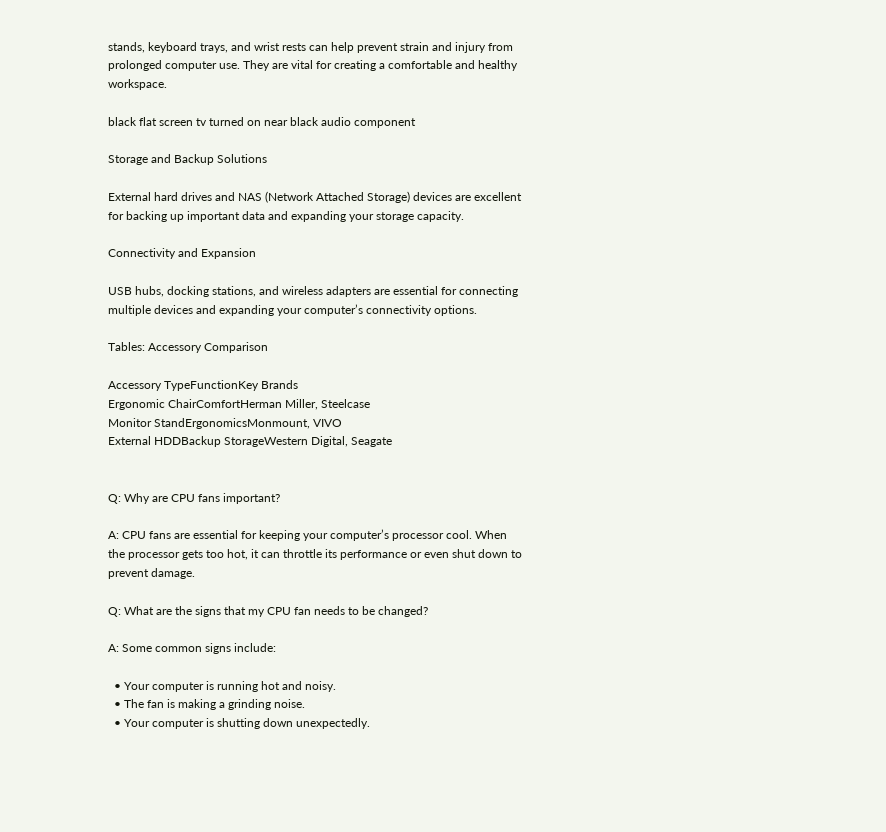stands, keyboard trays, and wrist rests can help prevent strain and injury from prolonged computer use. They are vital for creating a comfortable and healthy workspace.

black flat screen tv turned on near black audio component

Storage and Backup Solutions

External hard drives and NAS (Network Attached Storage) devices are excellent for backing up important data and expanding your storage capacity.

Connectivity and Expansion

USB hubs, docking stations, and wireless adapters are essential for connecting multiple devices and expanding your computer’s connectivity options.

Tables: Accessory Comparison

Accessory TypeFunctionKey Brands
Ergonomic ChairComfortHerman Miller, Steelcase
Monitor StandErgonomicsMonmount, VIVO
External HDDBackup StorageWestern Digital, Seagate


Q: Why are CPU fans important?

A: CPU fans are essential for keeping your computer’s processor cool. When the processor gets too hot, it can throttle its performance or even shut down to prevent damage.

Q: What are the signs that my CPU fan needs to be changed?

A: Some common signs include:

  • Your computer is running hot and noisy.
  • The fan is making a grinding noise.
  • Your computer is shutting down unexpectedly.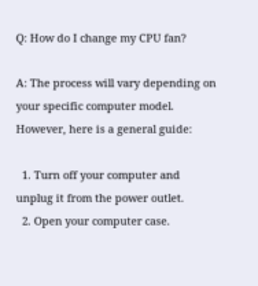Q: How do I change my CPU fan?

A: The process will vary depending on your specific computer model. However, here is a general guide:

  1. Turn off your computer and unplug it from the power outlet.
  2. Open your computer case.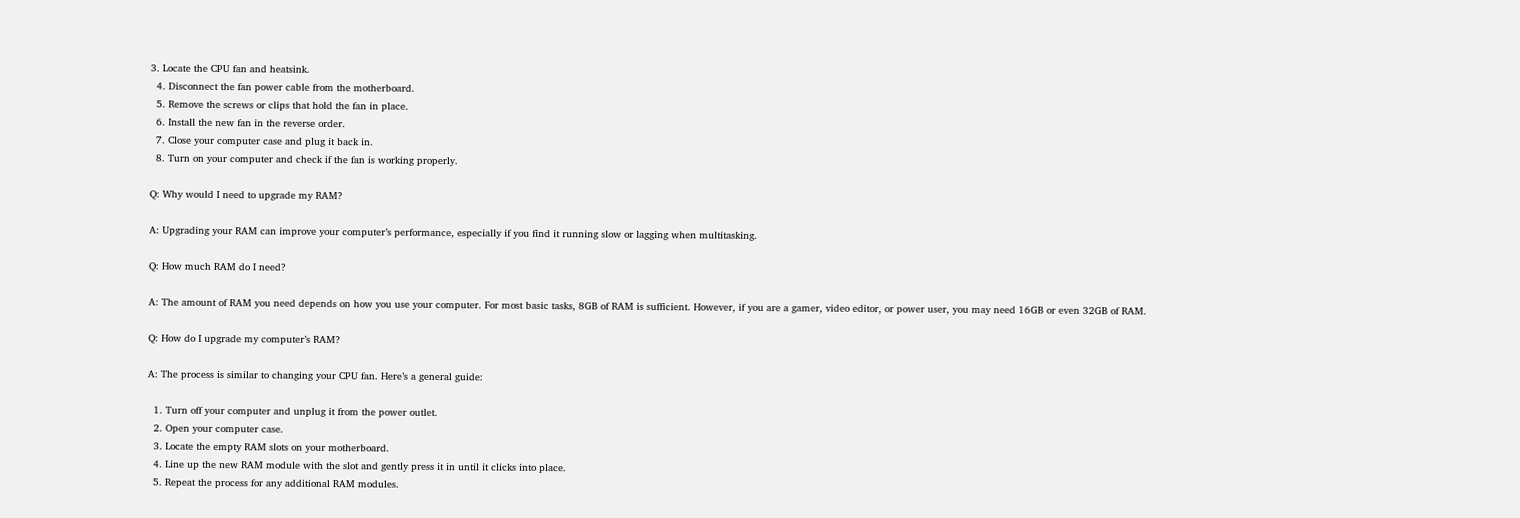3. Locate the CPU fan and heatsink.
  4. Disconnect the fan power cable from the motherboard.
  5. Remove the screws or clips that hold the fan in place.
  6. Install the new fan in the reverse order.
  7. Close your computer case and plug it back in.
  8. Turn on your computer and check if the fan is working properly.

Q: Why would I need to upgrade my RAM?

A: Upgrading your RAM can improve your computer’s performance, especially if you find it running slow or lagging when multitasking.

Q: How much RAM do I need?

A: The amount of RAM you need depends on how you use your computer. For most basic tasks, 8GB of RAM is sufficient. However, if you are a gamer, video editor, or power user, you may need 16GB or even 32GB of RAM.

Q: How do I upgrade my computer’s RAM?

A: The process is similar to changing your CPU fan. Here’s a general guide:

  1. Turn off your computer and unplug it from the power outlet.
  2. Open your computer case.
  3. Locate the empty RAM slots on your motherboard.
  4. Line up the new RAM module with the slot and gently press it in until it clicks into place.
  5. Repeat the process for any additional RAM modules.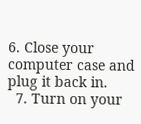6. Close your computer case and plug it back in.
  7. Turn on your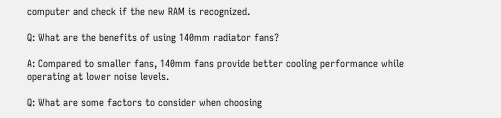computer and check if the new RAM is recognized.

Q: What are the benefits of using 140mm radiator fans?

A: Compared to smaller fans, 140mm fans provide better cooling performance while operating at lower noise levels.

Q: What are some factors to consider when choosing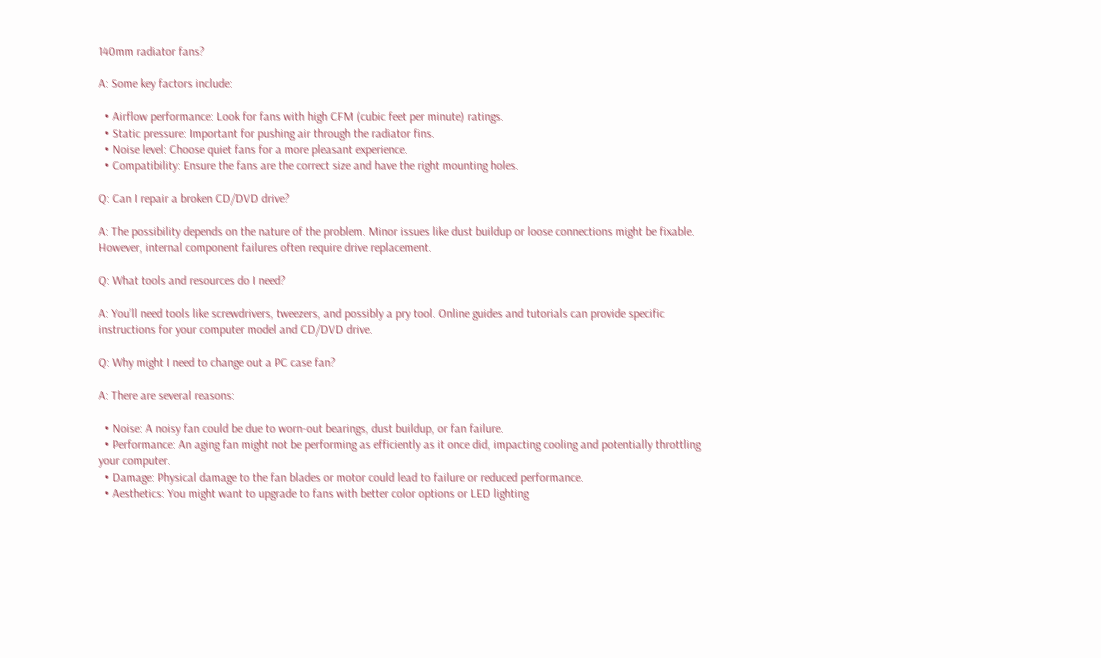140mm radiator fans?

A: Some key factors include:

  • Airflow performance: Look for fans with high CFM (cubic feet per minute) ratings.
  • Static pressure: Important for pushing air through the radiator fins.
  • Noise level: Choose quiet fans for a more pleasant experience.
  • Compatibility: Ensure the fans are the correct size and have the right mounting holes.

Q: Can I repair a broken CD/DVD drive?

A: The possibility depends on the nature of the problem. Minor issues like dust buildup or loose connections might be fixable. However, internal component failures often require drive replacement.

Q: What tools and resources do I need?

A: You’ll need tools like screwdrivers, tweezers, and possibly a pry tool. Online guides and tutorials can provide specific instructions for your computer model and CD/DVD drive.

Q: Why might I need to change out a PC case fan?

A: There are several reasons:

  • Noise: A noisy fan could be due to worn-out bearings, dust buildup, or fan failure.
  • Performance: An aging fan might not be performing as efficiently as it once did, impacting cooling and potentially throttling your computer.
  • Damage: Physical damage to the fan blades or motor could lead to failure or reduced performance.
  • Aesthetics: You might want to upgrade to fans with better color options or LED lighting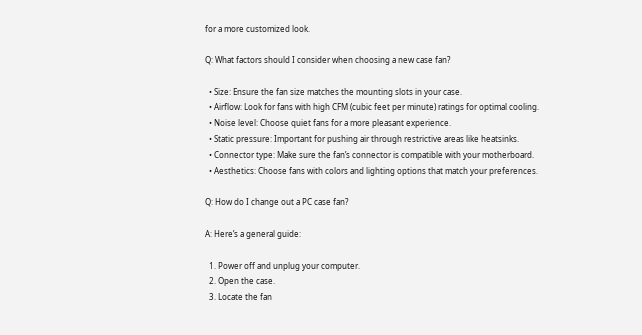for a more customized look.

Q: What factors should I consider when choosing a new case fan?

  • Size: Ensure the fan size matches the mounting slots in your case.
  • Airflow: Look for fans with high CFM (cubic feet per minute) ratings for optimal cooling.
  • Noise level: Choose quiet fans for a more pleasant experience.
  • Static pressure: Important for pushing air through restrictive areas like heatsinks.
  • Connector type: Make sure the fan’s connector is compatible with your motherboard.
  • Aesthetics: Choose fans with colors and lighting options that match your preferences.

Q: How do I change out a PC case fan?

A: Here’s a general guide:

  1. Power off and unplug your computer.
  2. Open the case.
  3. Locate the fan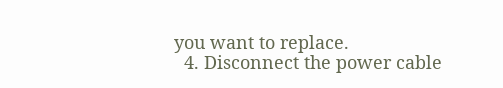you want to replace.
  4. Disconnect the power cable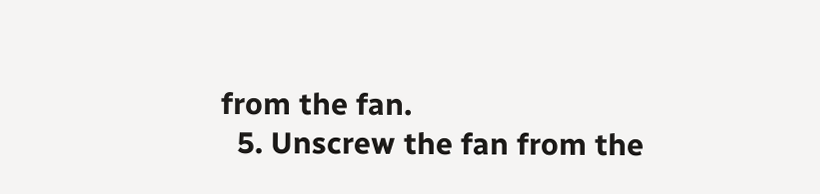from the fan.
  5. Unscrew the fan from the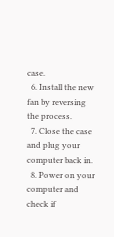case.
  6. Install the new fan by reversing the process.
  7. Close the case and plug your computer back in.
  8. Power on your computer and check if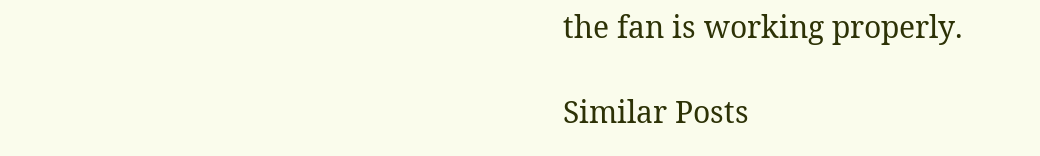the fan is working properly.

Similar Posts